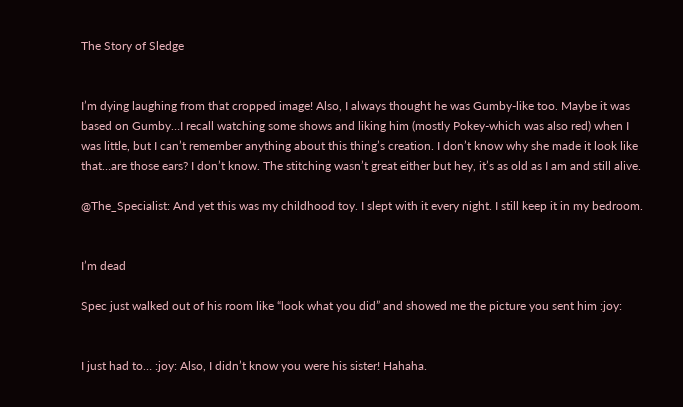The Story of Sledge


I’m dying laughing from that cropped image! Also, I always thought he was Gumby-like too. Maybe it was based on Gumby…I recall watching some shows and liking him (mostly Pokey-which was also red) when I was little, but I can’t remember anything about this thing’s creation. I don’t know why she made it look like that…are those ears? I don’t know. The stitching wasn’t great either but hey, it’s as old as I am and still alive.

@The_Specialist: And yet this was my childhood toy. I slept with it every night. I still keep it in my bedroom.


I’m dead

Spec just walked out of his room like “look what you did” and showed me the picture you sent him :joy:


I just had to… :joy: Also, I didn’t know you were his sister! Hahaha.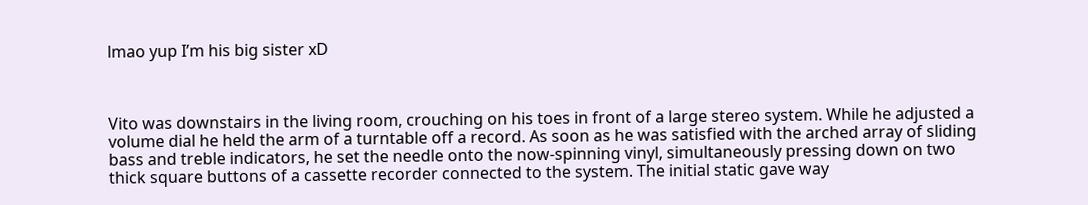lmao yup I’m his big sister xD



Vito was downstairs in the living room, crouching on his toes in front of a large stereo system. While he adjusted a volume dial he held the arm of a turntable off a record. As soon as he was satisfied with the arched array of sliding bass and treble indicators, he set the needle onto the now-spinning vinyl, simultaneously pressing down on two thick square buttons of a cassette recorder connected to the system. The initial static gave way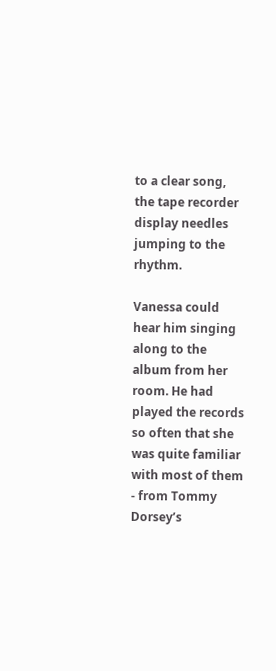to a clear song, the tape recorder display needles jumping to the rhythm.

Vanessa could hear him singing along to the album from her room. He had played the records so often that she was quite familiar with most of them - from Tommy Dorsey’s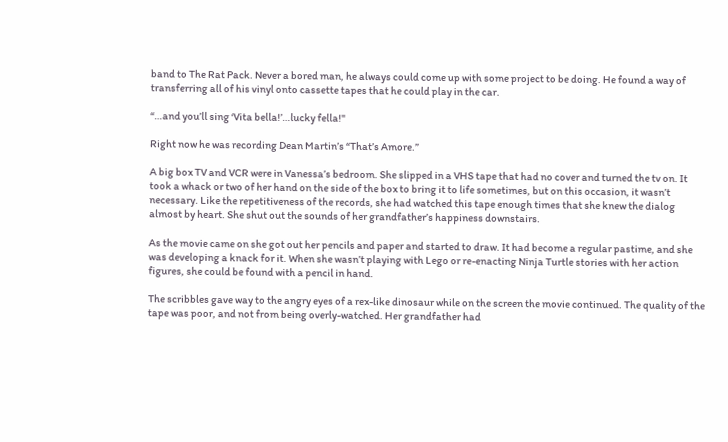band to The Rat Pack. Never a bored man, he always could come up with some project to be doing. He found a way of transferring all of his vinyl onto cassette tapes that he could play in the car.

“…and you’ll sing ‘Vita bella!’…lucky fella!"

Right now he was recording Dean Martin’s “That’s Amore.”

A big box TV and VCR were in Vanessa’s bedroom. She slipped in a VHS tape that had no cover and turned the tv on. It took a whack or two of her hand on the side of the box to bring it to life sometimes, but on this occasion, it wasn’t necessary. Like the repetitiveness of the records, she had watched this tape enough times that she knew the dialog almost by heart. She shut out the sounds of her grandfather’s happiness downstairs.

As the movie came on she got out her pencils and paper and started to draw. It had become a regular pastime, and she was developing a knack for it. When she wasn’t playing with Lego or re-enacting Ninja Turtle stories with her action figures, she could be found with a pencil in hand.

The scribbles gave way to the angry eyes of a rex-like dinosaur while on the screen the movie continued. The quality of the tape was poor, and not from being overly-watched. Her grandfather had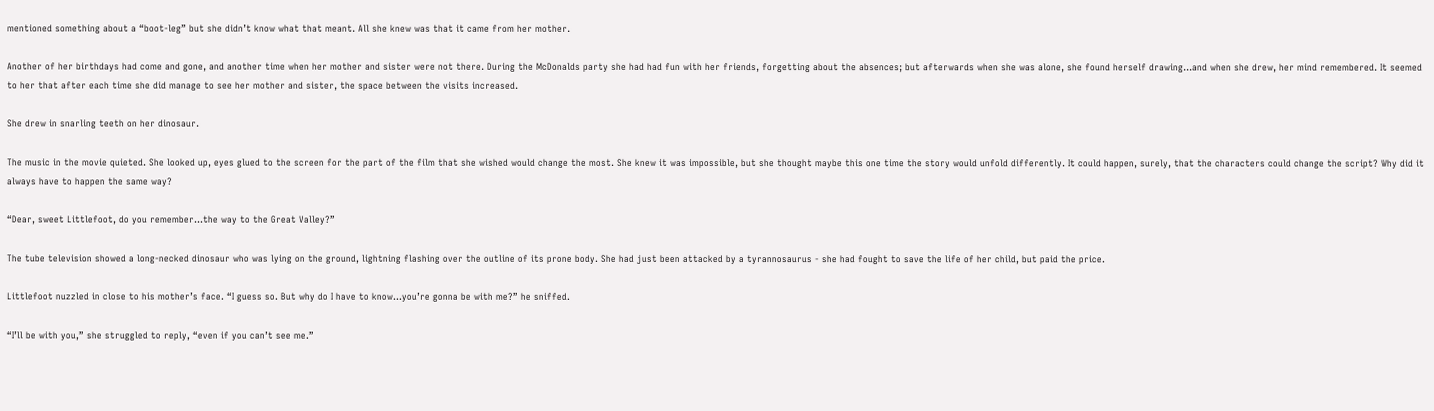mentioned something about a “boot-leg” but she didn’t know what that meant. All she knew was that it came from her mother.

Another of her birthdays had come and gone, and another time when her mother and sister were not there. During the McDonalds party she had had fun with her friends, forgetting about the absences; but afterwards when she was alone, she found herself drawing…and when she drew, her mind remembered. It seemed to her that after each time she did manage to see her mother and sister, the space between the visits increased.

She drew in snarling teeth on her dinosaur.

The music in the movie quieted. She looked up, eyes glued to the screen for the part of the film that she wished would change the most. She knew it was impossible, but she thought maybe this one time the story would unfold differently. It could happen, surely, that the characters could change the script? Why did it always have to happen the same way?

“Dear, sweet Littlefoot, do you remember…the way to the Great Valley?”

The tube television showed a long-necked dinosaur who was lying on the ground, lightning flashing over the outline of its prone body. She had just been attacked by a tyrannosaurus - she had fought to save the life of her child, but paid the price.

Littlefoot nuzzled in close to his mother’s face. “I guess so. But why do I have to know…you’re gonna be with me?” he sniffed.

“I’ll be with you,” she struggled to reply, “even if you can’t see me.”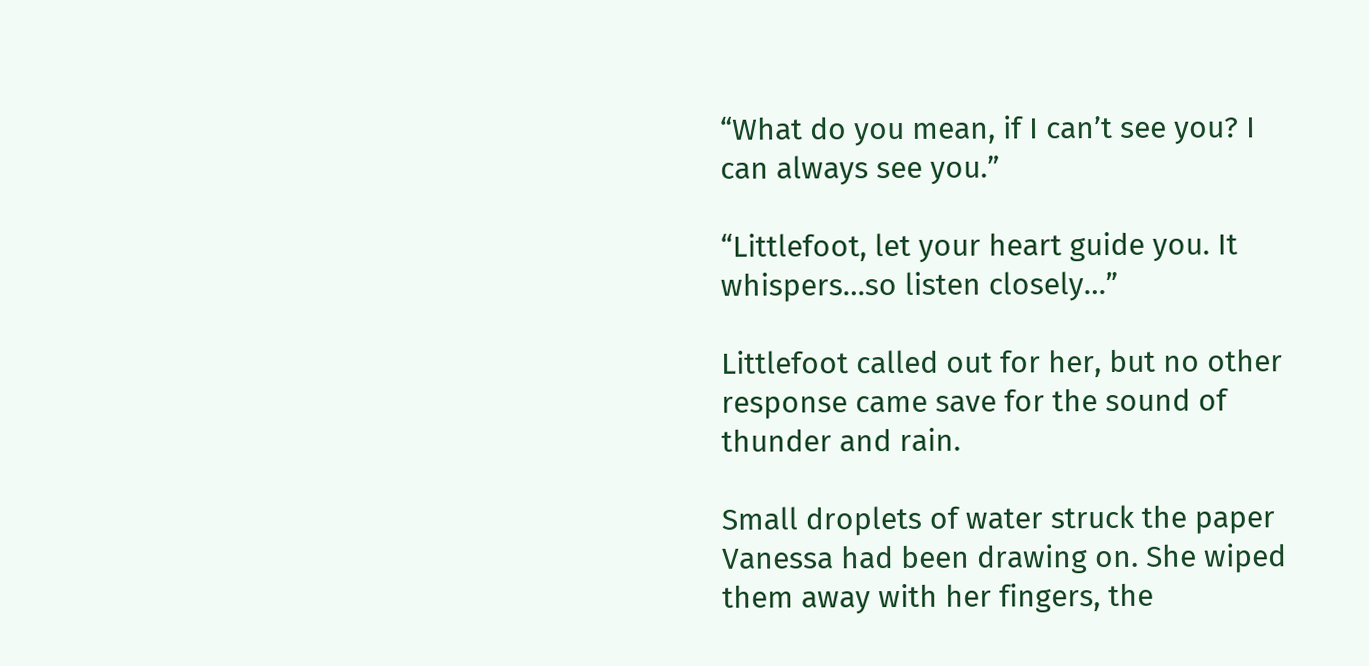“What do you mean, if I can’t see you? I can always see you.”

“Littlefoot, let your heart guide you. It whispers…so listen closely…”

Littlefoot called out for her, but no other response came save for the sound of thunder and rain.

Small droplets of water struck the paper Vanessa had been drawing on. She wiped them away with her fingers, the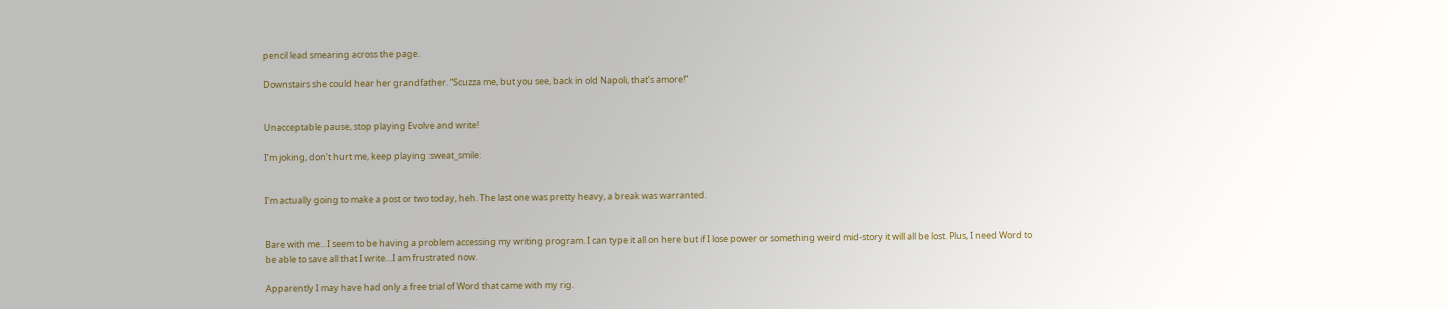pencil lead smearing across the page.

Downstairs she could hear her grandfather. “Scuzza me, but you see, back in old Napoli, that’s amore!”


Unacceptable pause, stop playing Evolve and write!

I’m joking, don’t hurt me, keep playing :sweat_smile:


I’m actually going to make a post or two today, heh. The last one was pretty heavy, a break was warranted.


Bare with me…I seem to be having a problem accessing my writing program. I can type it all on here but if I lose power or something weird mid-story it will all be lost. Plus, I need Word to be able to save all that I write…I am frustrated now.

Apparently I may have had only a free trial of Word that came with my rig.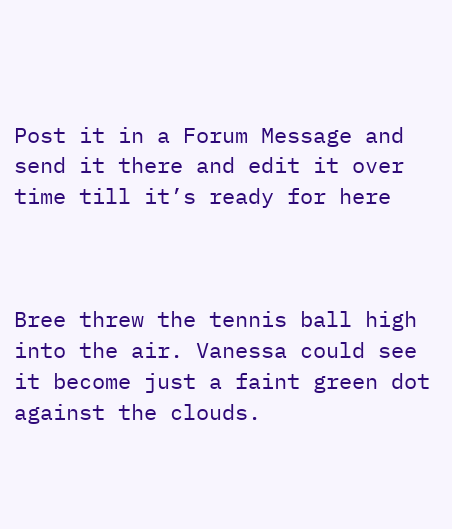Post it in a Forum Message and send it there and edit it over time till it’s ready for here



Bree threw the tennis ball high into the air. Vanessa could see it become just a faint green dot against the clouds.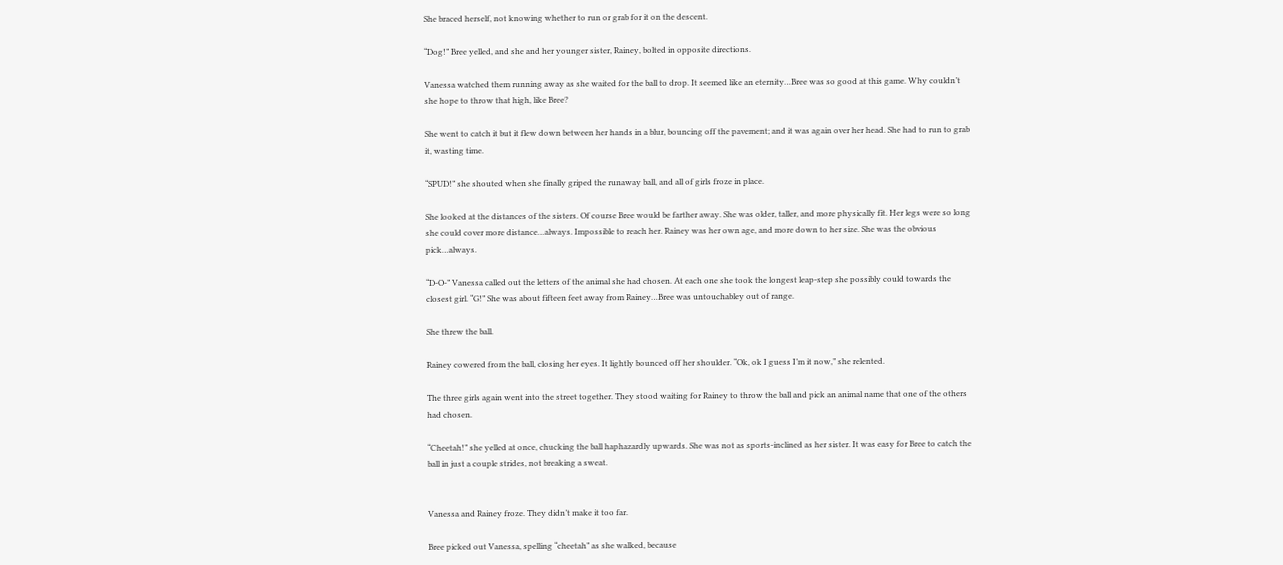She braced herself, not knowing whether to run or grab for it on the descent.

“Dog!” Bree yelled, and she and her younger sister, Rainey, bolted in opposite directions.

Vanessa watched them running away as she waited for the ball to drop. It seemed like an eternity…Bree was so good at this game. Why couldn’t she hope to throw that high, like Bree?

She went to catch it but it flew down between her hands in a blur, bouncing off the pavement; and it was again over her head. She had to run to grab it, wasting time.

“SPUD!” she shouted when she finally griped the runaway ball, and all of girls froze in place.

She looked at the distances of the sisters. Of course Bree would be farther away. She was older, taller, and more physically fit. Her legs were so long she could cover more distance…always. Impossible to reach her. Rainey was her own age, and more down to her size. She was the obvious pick…always.

“D-O-” Vanessa called out the letters of the animal she had chosen. At each one she took the longest leap-step she possibly could towards the closest girl. “G!” She was about fifteen feet away from Rainey…Bree was untouchabley out of range.

She threw the ball.

Rainey cowered from the ball, closing her eyes. It lightly bounced off her shoulder. “Ok, ok I guess I’m it now,” she relented.

The three girls again went into the street together. They stood waiting for Rainey to throw the ball and pick an animal name that one of the others had chosen.

“Cheetah!” she yelled at once, chucking the ball haphazardly upwards. She was not as sports-inclined as her sister. It was easy for Bree to catch the ball in just a couple strides, not breaking a sweat.


Vanessa and Rainey froze. They didn’t make it too far.

Bree picked out Vanessa, spelling “cheetah” as she walked, because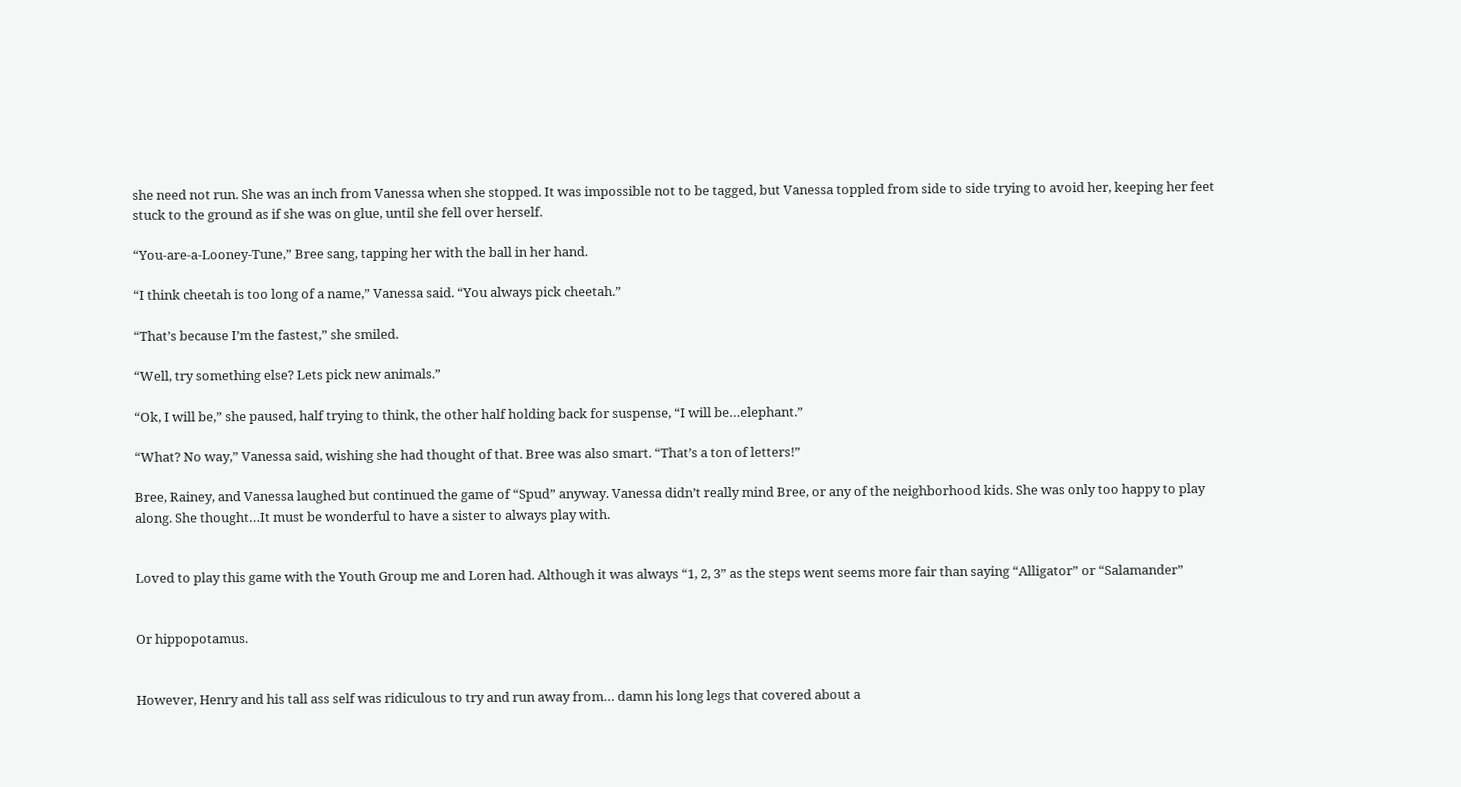she need not run. She was an inch from Vanessa when she stopped. It was impossible not to be tagged, but Vanessa toppled from side to side trying to avoid her, keeping her feet stuck to the ground as if she was on glue, until she fell over herself.

“You-are-a-Looney-Tune,” Bree sang, tapping her with the ball in her hand.

“I think cheetah is too long of a name,” Vanessa said. “You always pick cheetah.”

“That’s because I’m the fastest,” she smiled.

“Well, try something else? Lets pick new animals.”

“Ok, I will be,” she paused, half trying to think, the other half holding back for suspense, “I will be…elephant.”

“What? No way,” Vanessa said, wishing she had thought of that. Bree was also smart. “That’s a ton of letters!”

Bree, Rainey, and Vanessa laughed but continued the game of “Spud” anyway. Vanessa didn’t really mind Bree, or any of the neighborhood kids. She was only too happy to play along. She thought…It must be wonderful to have a sister to always play with.


Loved to play this game with the Youth Group me and Loren had. Although it was always “1, 2, 3” as the steps went seems more fair than saying “Alligator” or “Salamander”


Or hippopotamus.


However, Henry and his tall ass self was ridiculous to try and run away from… damn his long legs that covered about a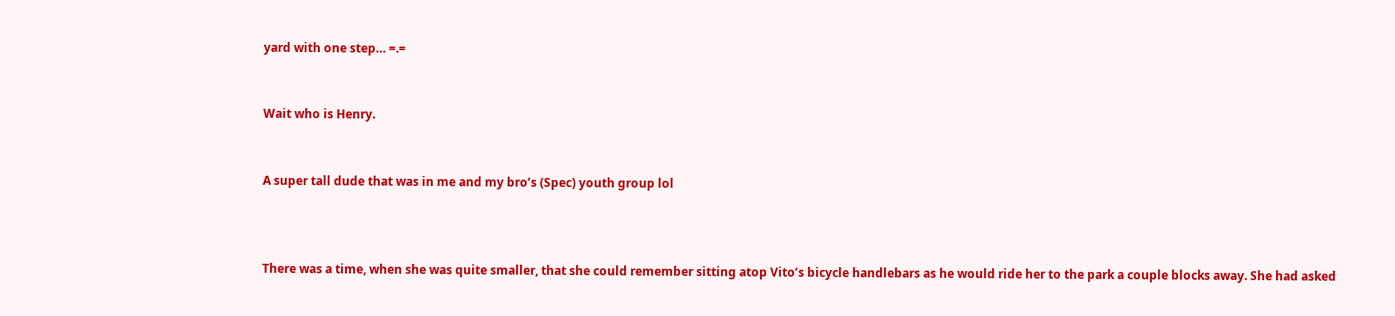yard with one step… =.=


Wait who is Henry.


A super tall dude that was in me and my bro’s (Spec) youth group lol



There was a time, when she was quite smaller, that she could remember sitting atop Vito’s bicycle handlebars as he would ride her to the park a couple blocks away. She had asked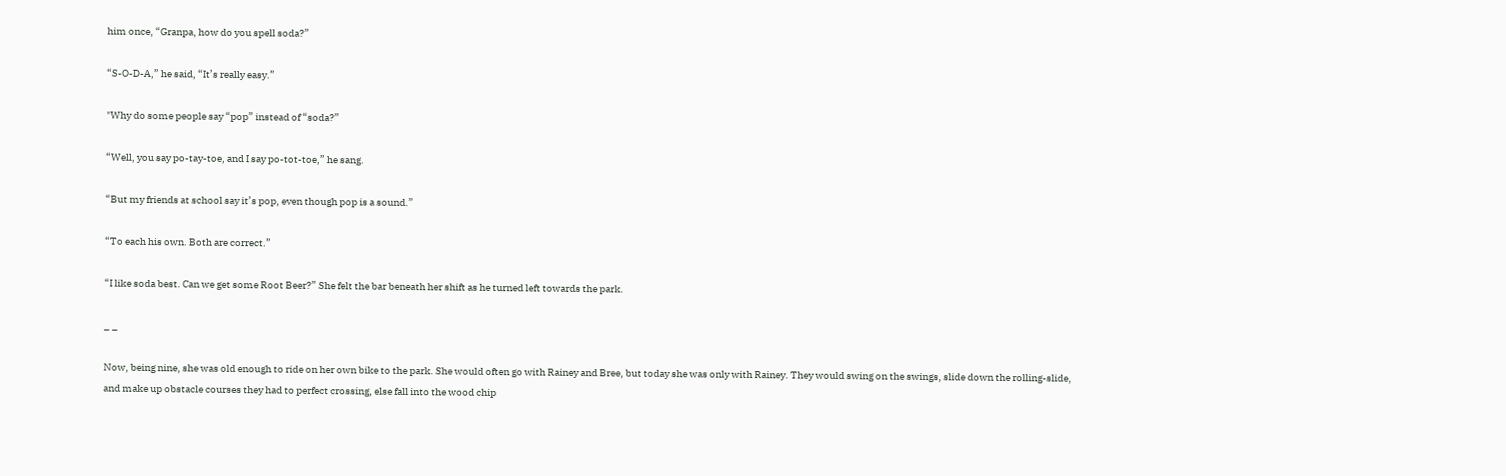him once, “Granpa, how do you spell soda?”

“S-O-D-A,” he said, “It’s really easy.”

"Why do some people say “pop” instead of “soda?”

“Well, you say po-tay-toe, and I say po-tot-toe,” he sang.

“But my friends at school say it’s pop, even though pop is a sound.”

“To each his own. Both are correct.”

“I like soda best. Can we get some Root Beer?” She felt the bar beneath her shift as he turned left towards the park.

_ _

Now, being nine, she was old enough to ride on her own bike to the park. She would often go with Rainey and Bree, but today she was only with Rainey. They would swing on the swings, slide down the rolling-slide, and make up obstacle courses they had to perfect crossing, else fall into the wood chip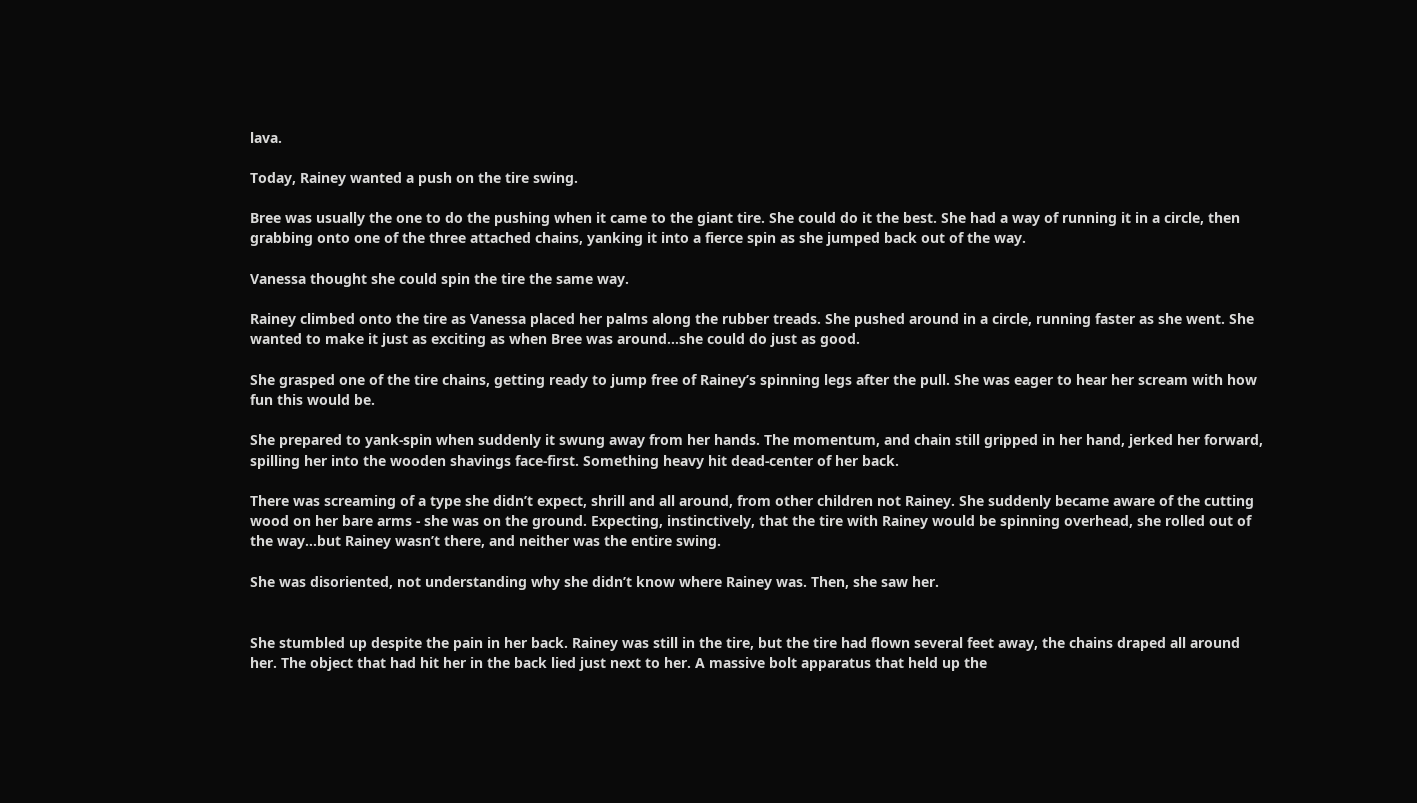lava.

Today, Rainey wanted a push on the tire swing.

Bree was usually the one to do the pushing when it came to the giant tire. She could do it the best. She had a way of running it in a circle, then grabbing onto one of the three attached chains, yanking it into a fierce spin as she jumped back out of the way.

Vanessa thought she could spin the tire the same way.

Rainey climbed onto the tire as Vanessa placed her palms along the rubber treads. She pushed around in a circle, running faster as she went. She wanted to make it just as exciting as when Bree was around…she could do just as good.

She grasped one of the tire chains, getting ready to jump free of Rainey’s spinning legs after the pull. She was eager to hear her scream with how fun this would be.

She prepared to yank-spin when suddenly it swung away from her hands. The momentum, and chain still gripped in her hand, jerked her forward, spilling her into the wooden shavings face-first. Something heavy hit dead-center of her back.

There was screaming of a type she didn’t expect, shrill and all around, from other children not Rainey. She suddenly became aware of the cutting wood on her bare arms - she was on the ground. Expecting, instinctively, that the tire with Rainey would be spinning overhead, she rolled out of the way…but Rainey wasn’t there, and neither was the entire swing.

She was disoriented, not understanding why she didn’t know where Rainey was. Then, she saw her.


She stumbled up despite the pain in her back. Rainey was still in the tire, but the tire had flown several feet away, the chains draped all around her. The object that had hit her in the back lied just next to her. A massive bolt apparatus that held up the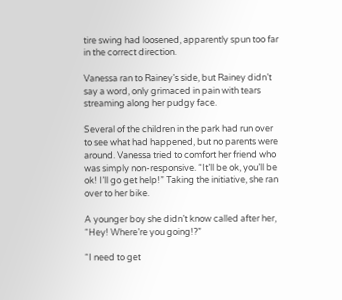tire swing had loosened, apparently spun too far in the correct direction.

Vanessa ran to Rainey’s side, but Rainey didn’t say a word, only grimaced in pain with tears streaming along her pudgy face.

Several of the children in the park had run over to see what had happened, but no parents were around. Vanessa tried to comfort her friend who was simply non-responsive. “It’ll be ok, you’ll be ok! I’ll go get help!” Taking the initiative, she ran over to her bike.

A younger boy she didn’t know called after her, “Hey! Where’re you going!?”

“I need to get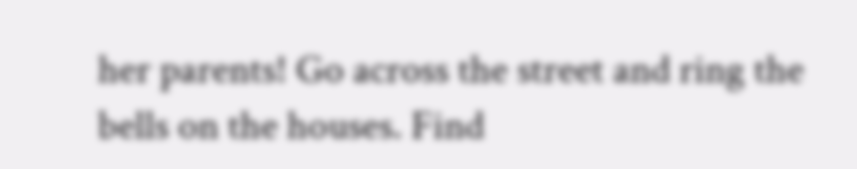her parents! Go across the street and ring the bells on the houses. Find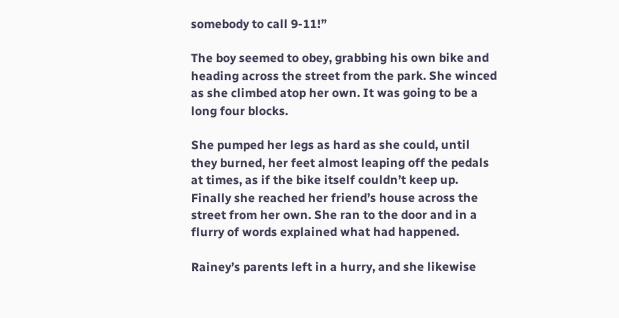somebody to call 9-11!”

The boy seemed to obey, grabbing his own bike and heading across the street from the park. She winced as she climbed atop her own. It was going to be a long four blocks.

She pumped her legs as hard as she could, until they burned, her feet almost leaping off the pedals at times, as if the bike itself couldn’t keep up. Finally she reached her friend’s house across the street from her own. She ran to the door and in a flurry of words explained what had happened.

Rainey’s parents left in a hurry, and she likewise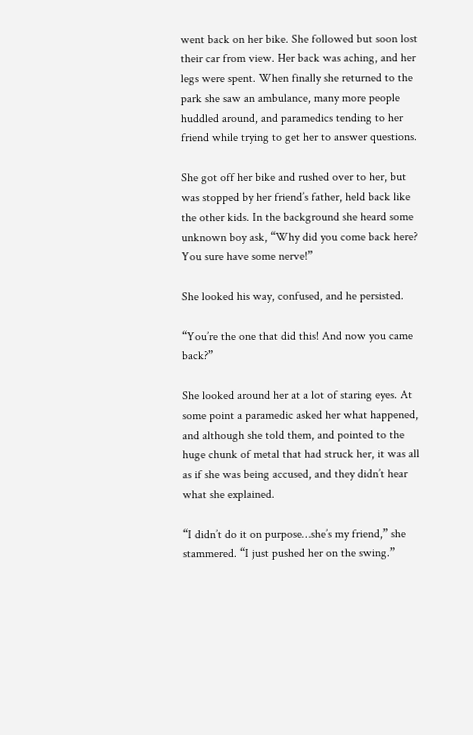went back on her bike. She followed but soon lost their car from view. Her back was aching, and her legs were spent. When finally she returned to the park she saw an ambulance, many more people huddled around, and paramedics tending to her friend while trying to get her to answer questions.

She got off her bike and rushed over to her, but was stopped by her friend’s father, held back like the other kids. In the background she heard some unknown boy ask, “Why did you come back here? You sure have some nerve!”

She looked his way, confused, and he persisted.

“You’re the one that did this! And now you came back?”

She looked around her at a lot of staring eyes. At some point a paramedic asked her what happened, and although she told them, and pointed to the huge chunk of metal that had struck her, it was all as if she was being accused, and they didn’t hear what she explained.

“I didn’t do it on purpose…she’s my friend,” she stammered. “I just pushed her on the swing.”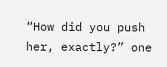“How did you push her, exactly?” one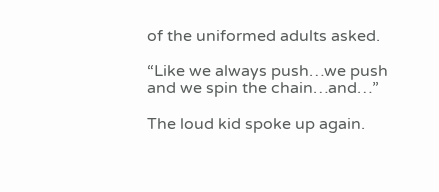of the uniformed adults asked.

“Like we always push…we push and we spin the chain…and…”

The loud kid spoke up again.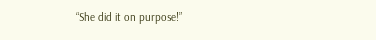“She did it on purpose!”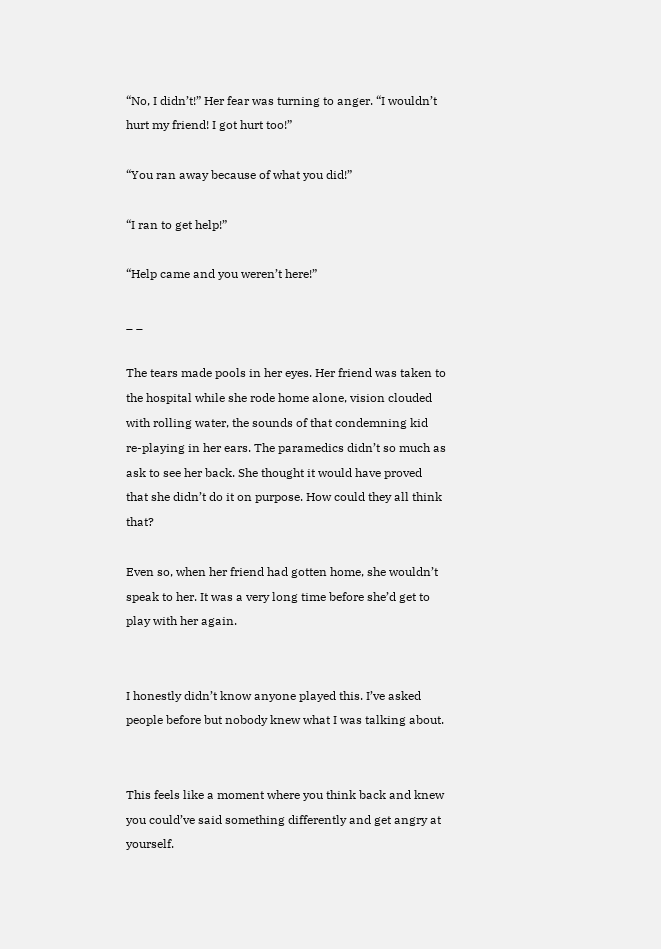“No, I didn’t!” Her fear was turning to anger. “I wouldn’t hurt my friend! I got hurt too!”

“You ran away because of what you did!”

“I ran to get help!”

“Help came and you weren’t here!”

_ _

The tears made pools in her eyes. Her friend was taken to the hospital while she rode home alone, vision clouded with rolling water, the sounds of that condemning kid re-playing in her ears. The paramedics didn’t so much as ask to see her back. She thought it would have proved that she didn’t do it on purpose. How could they all think that?

Even so, when her friend had gotten home, she wouldn’t speak to her. It was a very long time before she’d get to play with her again.


I honestly didn’t know anyone played this. I’ve asked people before but nobody knew what I was talking about.


This feels like a moment where you think back and knew you could’ve said something differently and get angry at yourself.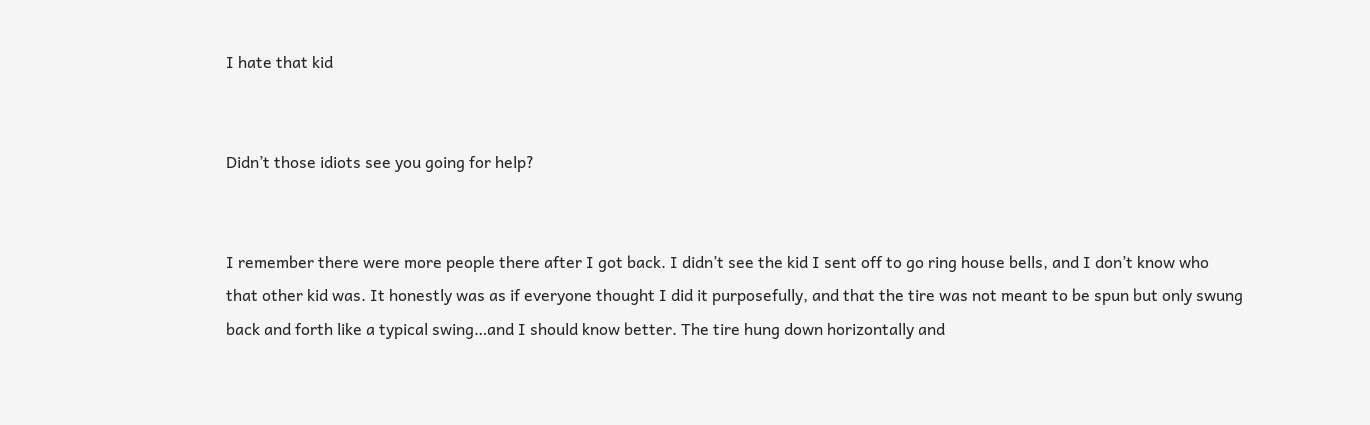I hate that kid


Didn’t those idiots see you going for help?


I remember there were more people there after I got back. I didn’t see the kid I sent off to go ring house bells, and I don’t know who that other kid was. It honestly was as if everyone thought I did it purposefully, and that the tire was not meant to be spun but only swung back and forth like a typical swing…and I should know better. The tire hung down horizontally and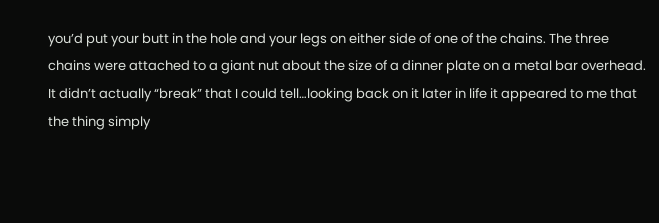you’d put your butt in the hole and your legs on either side of one of the chains. The three chains were attached to a giant nut about the size of a dinner plate on a metal bar overhead. It didn’t actually “break” that I could tell…looking back on it later in life it appeared to me that the thing simply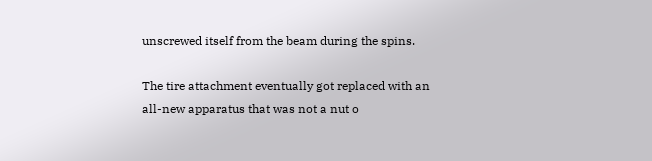unscrewed itself from the beam during the spins.

The tire attachment eventually got replaced with an all-new apparatus that was not a nut o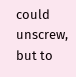could unscrew, but to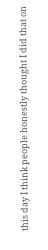this day I think people honestly thought I did that on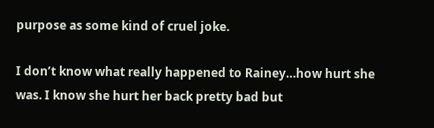purpose as some kind of cruel joke.

I don’t know what really happened to Rainey…how hurt she was. I know she hurt her back pretty bad but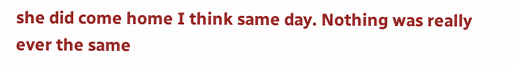she did come home I think same day. Nothing was really ever the same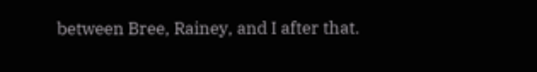between Bree, Rainey, and I after that.